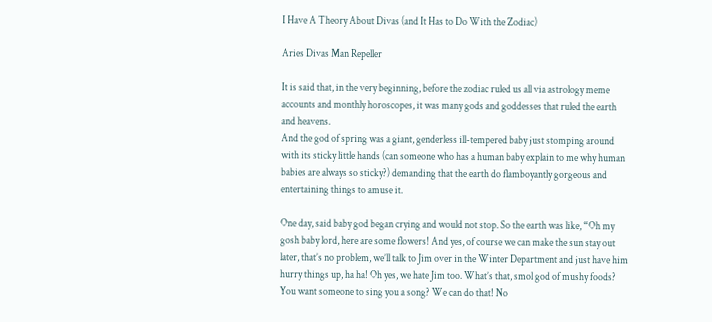I Have A Theory About Divas (and It Has to Do With the Zodiac)

Aries Divas Man Repeller

It is said that, in the very beginning, before the zodiac ruled us all via astrology meme accounts and monthly horoscopes, it was many gods and goddesses that ruled the earth and heavens.
And the god of spring was a giant, genderless ill-tempered baby just stomping around with its sticky little hands (can someone who has a human baby explain to me why human babies are always so sticky?) demanding that the earth do flamboyantly gorgeous and entertaining things to amuse it.

One day, said baby god began crying and would not stop. So the earth was like, “Oh my gosh baby lord, here are some flowers! And yes, of course we can make the sun stay out later, that’s no problem, we’ll talk to Jim over in the Winter Department and just have him hurry things up, ha ha! Oh yes, we hate Jim too. What’s that, smol god of mushy foods? You want someone to sing you a song? We can do that! No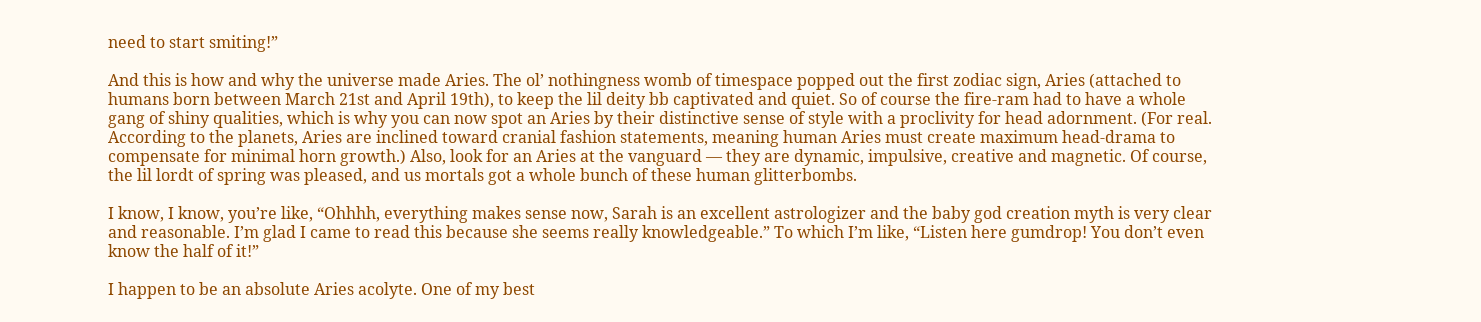need to start smiting!”

And this is how and why the universe made Aries. The ol’ nothingness womb of timespace popped out the first zodiac sign, Aries (attached to humans born between March 21st and April 19th), to keep the lil deity bb captivated and quiet. So of course the fire-ram had to have a whole gang of shiny qualities, which is why you can now spot an Aries by their distinctive sense of style with a proclivity for head adornment. (For real. According to the planets, Aries are inclined toward cranial fashion statements, meaning human Aries must create maximum head-drama to compensate for minimal horn growth.) Also, look for an Aries at the vanguard — they are dynamic, impulsive, creative and magnetic. Of course, the lil lordt of spring was pleased, and us mortals got a whole bunch of these human glitterbombs.

I know, I know, you’re like, “Ohhhh, everything makes sense now, Sarah is an excellent astrologizer and the baby god creation myth is very clear and reasonable. I’m glad I came to read this because she seems really knowledgeable.” To which I’m like, “Listen here gumdrop! You don’t even know the half of it!”

I happen to be an absolute Aries acolyte. One of my best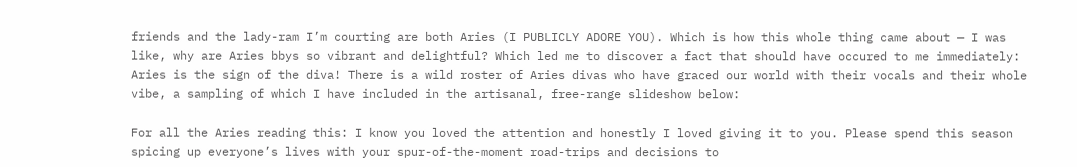friends and the lady-ram I’m courting are both Aries (I PUBLICLY ADORE YOU). Which is how this whole thing came about — I was like, why are Aries bbys so vibrant and delightful? Which led me to discover a fact that should have occured to me immediately: Aries is the sign of the diva! There is a wild roster of Aries divas who have graced our world with their vocals and their whole vibe, a sampling of which I have included in the artisanal, free-range slideshow below:

For all the Aries reading this: I know you loved the attention and honestly I loved giving it to you. Please spend this season spicing up everyone’s lives with your spur-of-the-moment road-trips and decisions to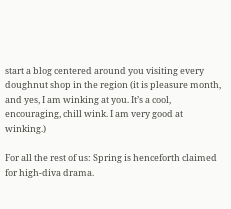start a blog centered around you visiting every doughnut shop in the region (it is pleasure month, and yes, I am winking at you. It’s a cool, encouraging, chill wink. I am very good at winking.)

For all the rest of us: Spring is henceforth claimed for high-diva drama.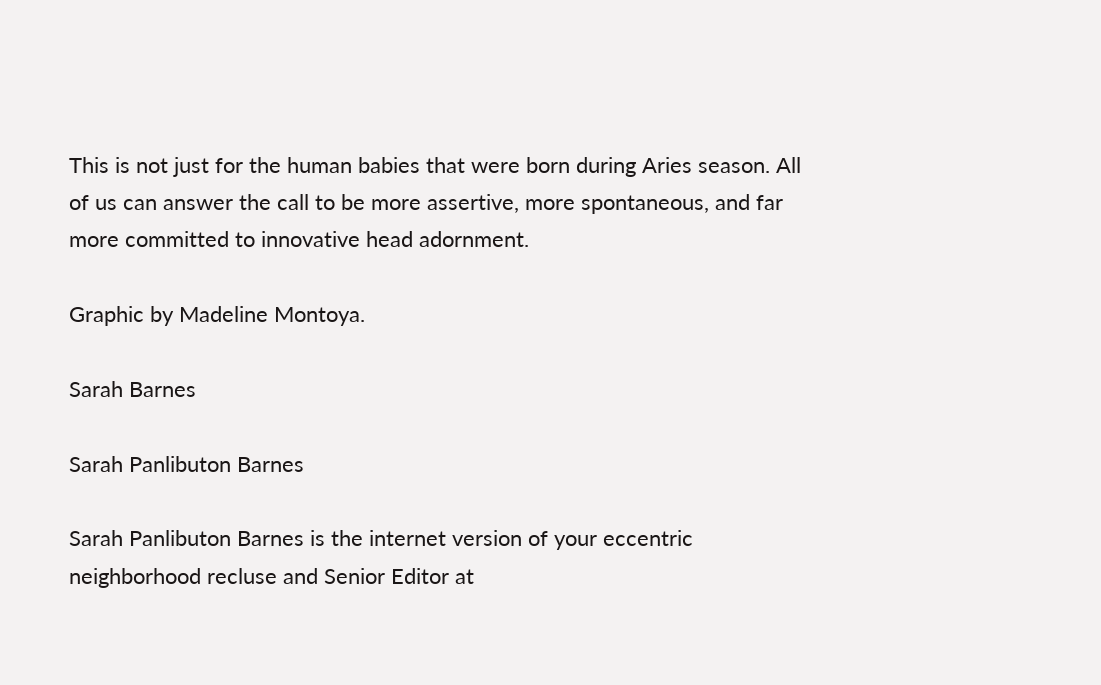This is not just for the human babies that were born during Aries season. All of us can answer the call to be more assertive, more spontaneous, and far more committed to innovative head adornment.

Graphic by Madeline Montoya.

Sarah Barnes

Sarah Panlibuton Barnes

Sarah Panlibuton Barnes is the internet version of your eccentric neighborhood recluse and Senior Editor at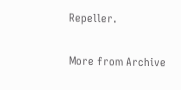Repeller.

More from Archive